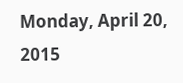Monday, April 20, 2015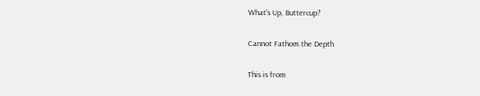What's Up, Buttercup?

Cannot Fathom the Depth

This is from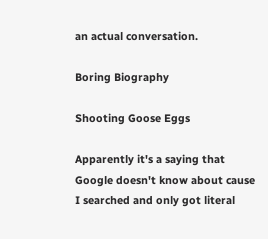an actual conversation.

Boring Biography

Shooting Goose Eggs

Apparently it's a saying that Google doesn't know about cause I searched and only got literal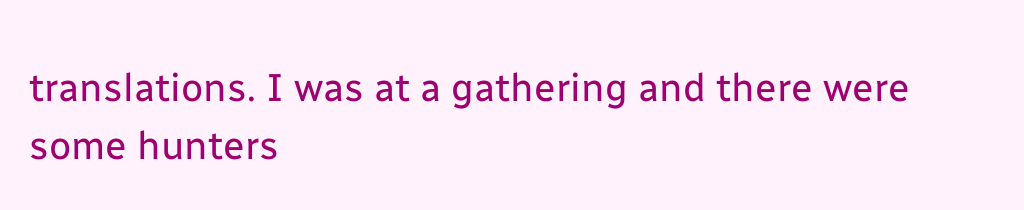translations. I was at a gathering and there were some hunters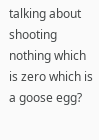talking about shooting nothing which is zero which is a goose egg?